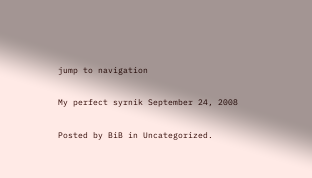jump to navigation

My perfect syrnik September 24, 2008

Posted by BiB in Uncategorized.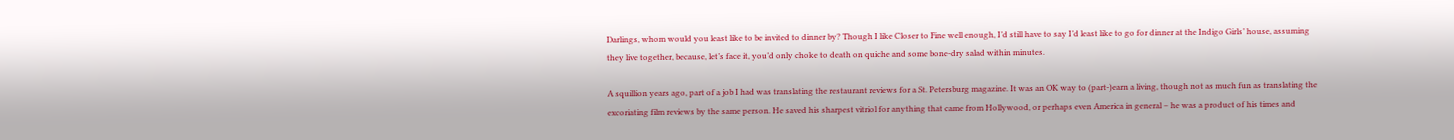Darlings, whom would you least like to be invited to dinner by? Though I like Closer to Fine well enough, I’d still have to say I’d least like to go for dinner at the Indigo Girls’ house, assuming they live together, because, let’s face it, you’d only choke to death on quiche and some bone-dry salad within minutes.

A squillion years ago, part of a job I had was translating the restaurant reviews for a St. Petersburg magazine. It was an OK way to (part-)earn a living, though not as much fun as translating the excoriating film reviews by the same person. He saved his sharpest vitriol for anything that came from Hollywood, or perhaps even America in general – he was a product of his times and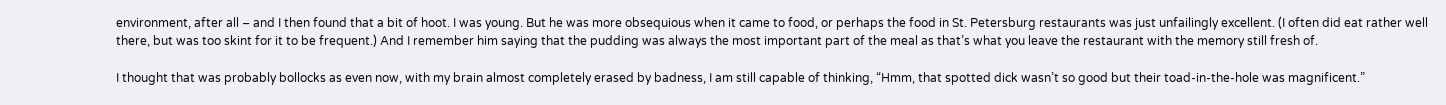environment, after all – and I then found that a bit of hoot. I was young. But he was more obsequious when it came to food, or perhaps the food in St. Petersburg restaurants was just unfailingly excellent. (I often did eat rather well there, but was too skint for it to be frequent.) And I remember him saying that the pudding was always the most important part of the meal as that’s what you leave the restaurant with the memory still fresh of.

I thought that was probably bollocks as even now, with my brain almost completely erased by badness, I am still capable of thinking, “Hmm, that spotted dick wasn’t so good but their toad-in-the-hole was magnificent.”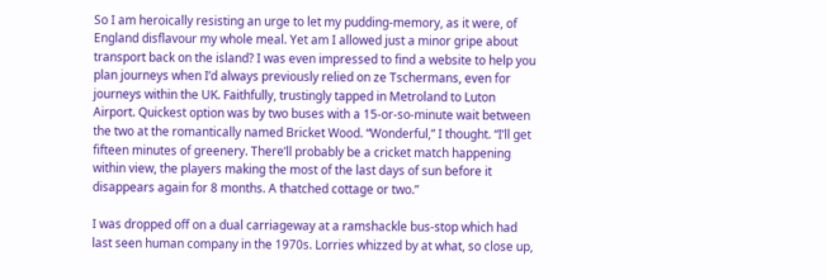So I am heroically resisting an urge to let my pudding-memory, as it were, of England disflavour my whole meal. Yet am I allowed just a minor gripe about transport back on the island? I was even impressed to find a website to help you plan journeys when I’d always previously relied on ze Tschermans, even for journeys within the UK. Faithfully, trustingly tapped in Metroland to Luton Airport. Quickest option was by two buses with a 15-or-so-minute wait between the two at the romantically named Bricket Wood. “Wonderful,” I thought. “I’ll get fifteen minutes of greenery. There’ll probably be a cricket match happening within view, the players making the most of the last days of sun before it disappears again for 8 months. A thatched cottage or two.”

I was dropped off on a dual carriageway at a ramshackle bus-stop which had last seen human company in the 1970s. Lorries whizzed by at what, so close up,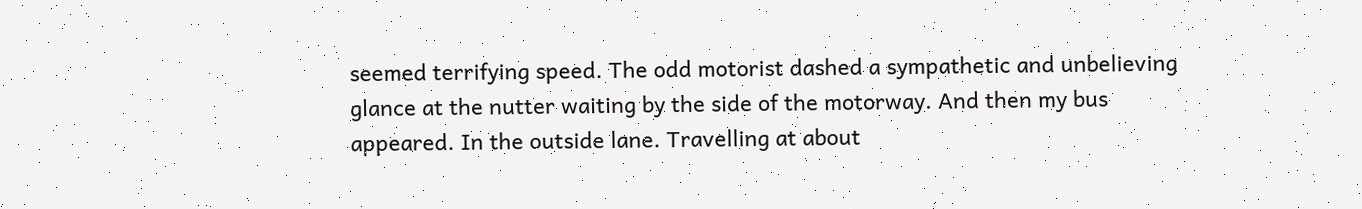seemed terrifying speed. The odd motorist dashed a sympathetic and unbelieving glance at the nutter waiting by the side of the motorway. And then my bus appeared. In the outside lane. Travelling at about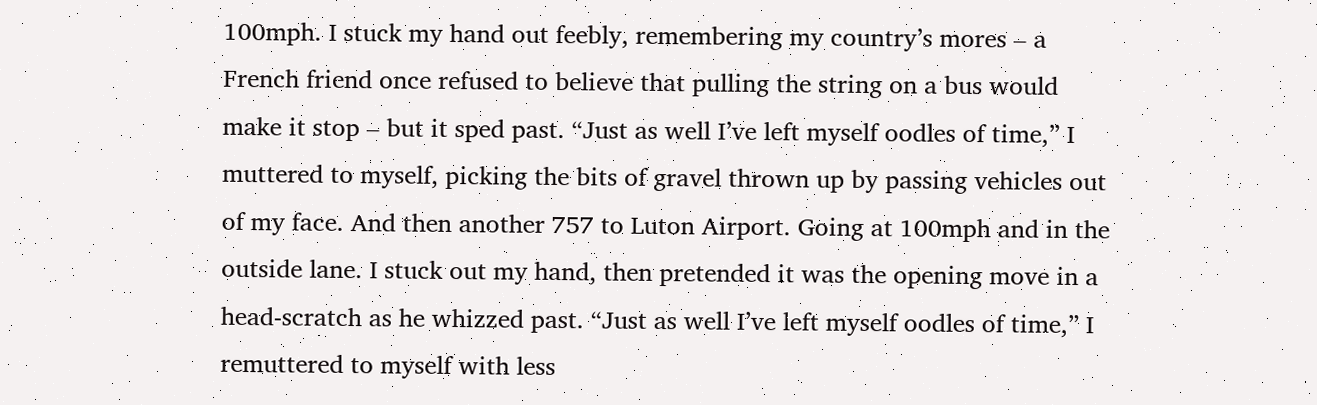100mph. I stuck my hand out feebly, remembering my country’s mores – a French friend once refused to believe that pulling the string on a bus would make it stop – but it sped past. “Just as well I’ve left myself oodles of time,” I muttered to myself, picking the bits of gravel thrown up by passing vehicles out of my face. And then another 757 to Luton Airport. Going at 100mph and in the outside lane. I stuck out my hand, then pretended it was the opening move in a head-scratch as he whizzed past. “Just as well I’ve left myself oodles of time,” I remuttered to myself with less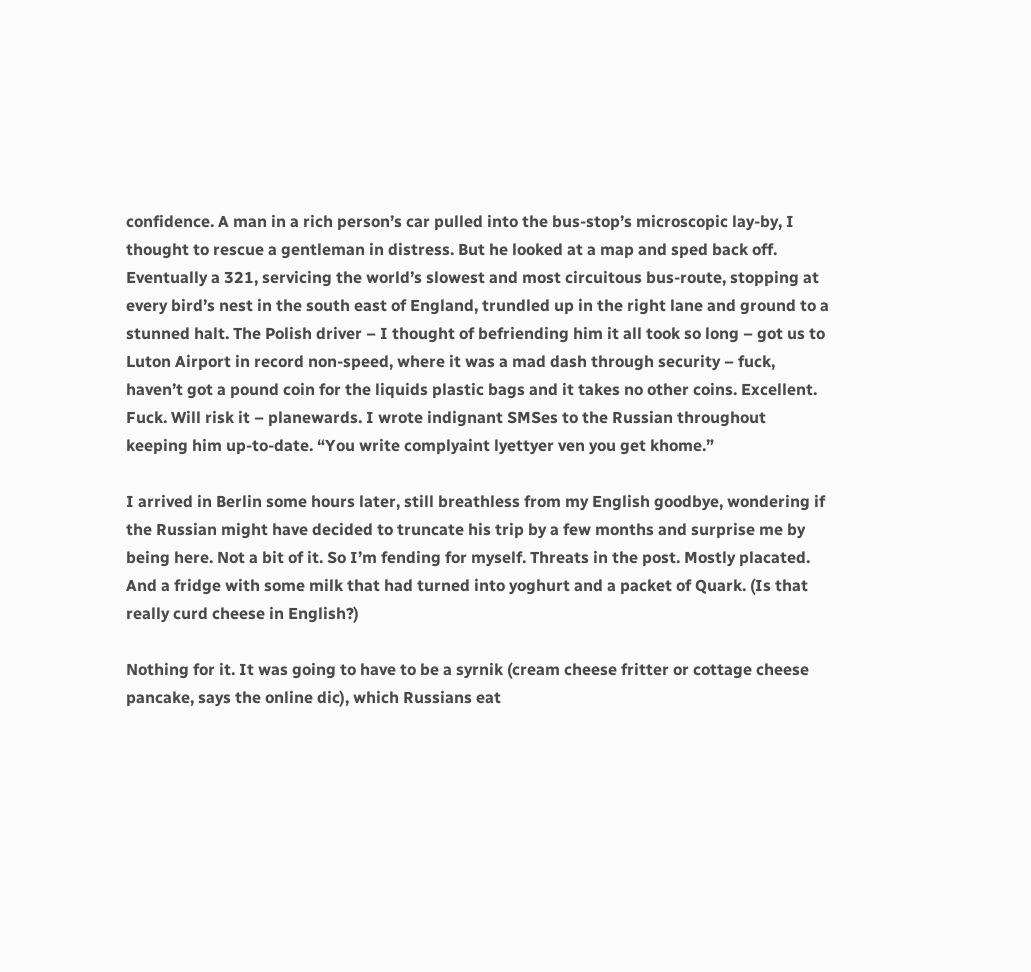confidence. A man in a rich person’s car pulled into the bus-stop’s microscopic lay-by, I thought to rescue a gentleman in distress. But he looked at a map and sped back off. Eventually a 321, servicing the world’s slowest and most circuitous bus-route, stopping at every bird’s nest in the south east of England, trundled up in the right lane and ground to a stunned halt. The Polish driver – I thought of befriending him it all took so long – got us to Luton Airport in record non-speed, where it was a mad dash through security – fuck, haven’t got a pound coin for the liquids plastic bags and it takes no other coins. Excellent. Fuck. Will risk it – planewards. I wrote indignant SMSes to the Russian throughout keeping him up-to-date. “You write complyaint lyettyer ven you get khome.”

I arrived in Berlin some hours later, still breathless from my English goodbye, wondering if the Russian might have decided to truncate his trip by a few months and surprise me by being here. Not a bit of it. So I’m fending for myself. Threats in the post. Mostly placated. And a fridge with some milk that had turned into yoghurt and a packet of Quark. (Is that really curd cheese in English?)

Nothing for it. It was going to have to be a syrnik (cream cheese fritter or cottage cheese pancake, says the online dic), which Russians eat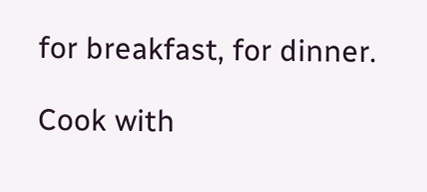for breakfast, for dinner.

Cook with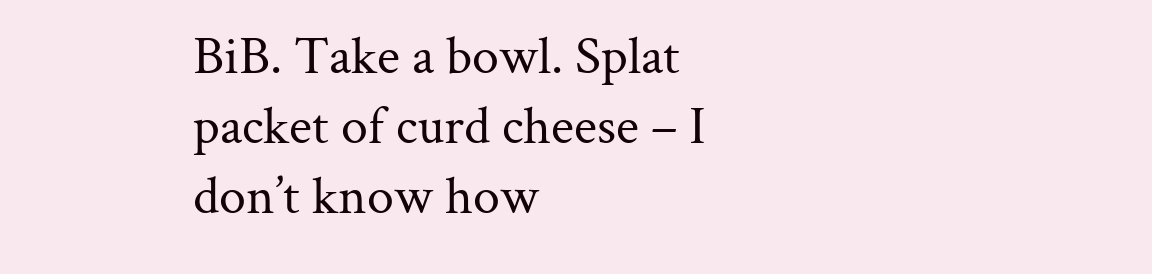BiB. Take a bowl. Splat packet of curd cheese – I don’t know how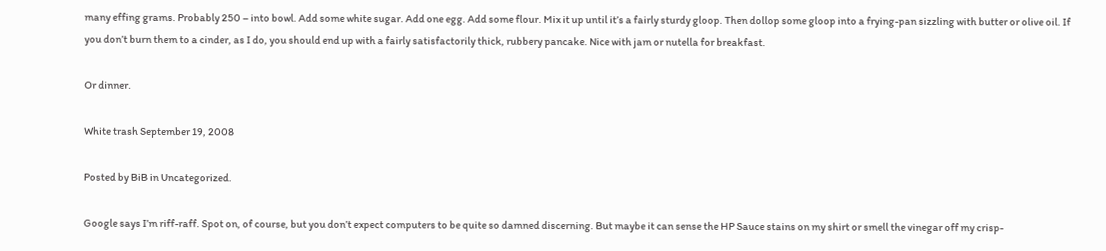many effing grams. Probably 250 – into bowl. Add some white sugar. Add one egg. Add some flour. Mix it up until it’s a fairly sturdy gloop. Then dollop some gloop into a frying-pan sizzling with butter or olive oil. If you don’t burn them to a cinder, as I do, you should end up with a fairly satisfactorily thick, rubbery pancake. Nice with jam or nutella for breakfast.

Or dinner.

White trash September 19, 2008

Posted by BiB in Uncategorized.

Google says I’m riff-raff. Spot on, of course, but you don’t expect computers to be quite so damned discerning. But maybe it can sense the HP Sauce stains on my shirt or smell the vinegar off my crisp-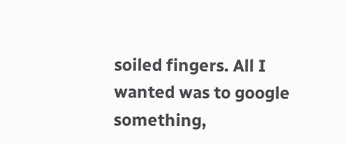soiled fingers. All I wanted was to google something,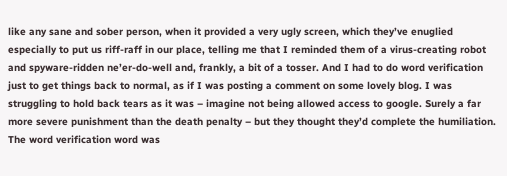like any sane and sober person, when it provided a very ugly screen, which they’ve enuglied especially to put us riff-raff in our place, telling me that I reminded them of a virus-creating robot and spyware-ridden ne’er-do-well and, frankly, a bit of a tosser. And I had to do word verification just to get things back to normal, as if I was posting a comment on some lovely blog. I was struggling to hold back tears as it was – imagine not being allowed access to google. Surely a far more severe punishment than the death penalty – but they thought they’d complete the humiliation. The word verification word was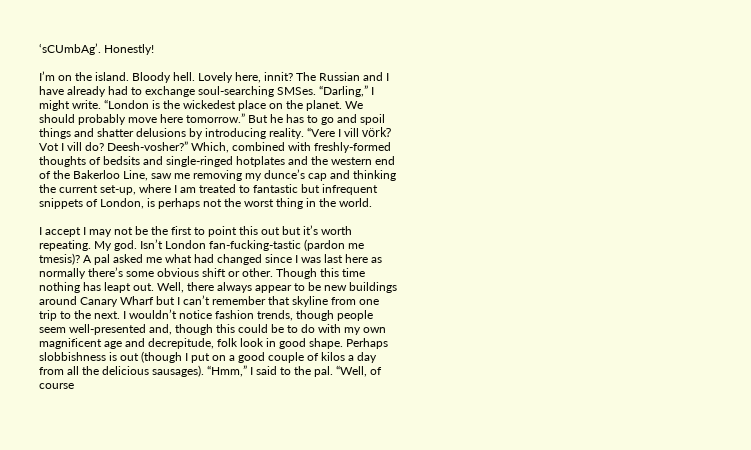‘sCUmbAg’. Honestly!

I’m on the island. Bloody hell. Lovely here, innit? The Russian and I have already had to exchange soul-searching SMSes. “Darling,” I might write. “London is the wickedest place on the planet. We should probably move here tomorrow.” But he has to go and spoil things and shatter delusions by introducing reality. “Vere I vill vörk? Vot I vill do? Deesh-vosher?” Which, combined with freshly-formed thoughts of bedsits and single-ringed hotplates and the western end of the Bakerloo Line, saw me removing my dunce’s cap and thinking the current set-up, where I am treated to fantastic but infrequent snippets of London, is perhaps not the worst thing in the world.

I accept I may not be the first to point this out but it’s worth repeating. My god. Isn’t London fan-fucking-tastic (pardon me tmesis)? A pal asked me what had changed since I was last here as normally there’s some obvious shift or other. Though this time nothing has leapt out. Well, there always appear to be new buildings around Canary Wharf but I can’t remember that skyline from one trip to the next. I wouldn’t notice fashion trends, though people seem well-presented and, though this could be to do with my own magnificent age and decrepitude, folk look in good shape. Perhaps slobbishness is out (though I put on a good couple of kilos a day from all the delicious sausages). “Hmm,” I said to the pal. “Well, of course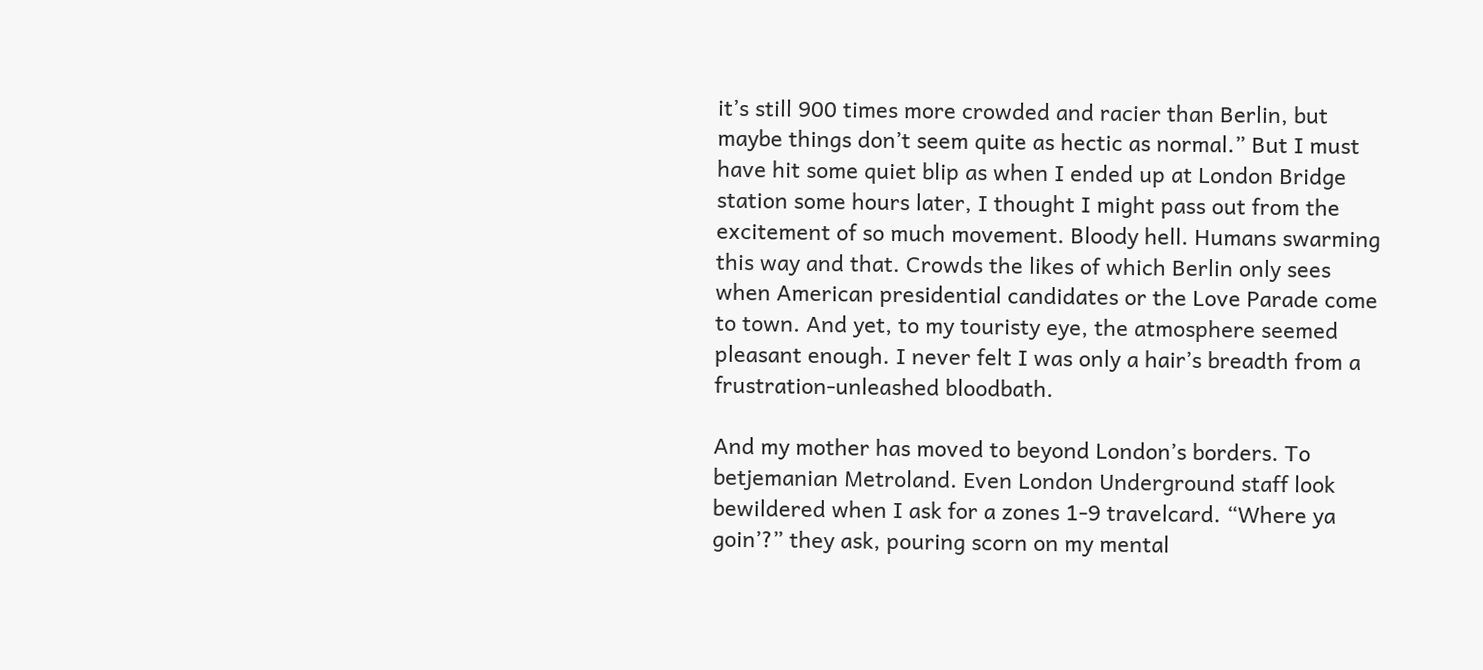it’s still 900 times more crowded and racier than Berlin, but maybe things don’t seem quite as hectic as normal.” But I must have hit some quiet blip as when I ended up at London Bridge station some hours later, I thought I might pass out from the excitement of so much movement. Bloody hell. Humans swarming this way and that. Crowds the likes of which Berlin only sees when American presidential candidates or the Love Parade come to town. And yet, to my touristy eye, the atmosphere seemed pleasant enough. I never felt I was only a hair’s breadth from a frustration-unleashed bloodbath.

And my mother has moved to beyond London’s borders. To betjemanian Metroland. Even London Underground staff look bewildered when I ask for a zones 1-9 travelcard. “Where ya goin’?” they ask, pouring scorn on my mental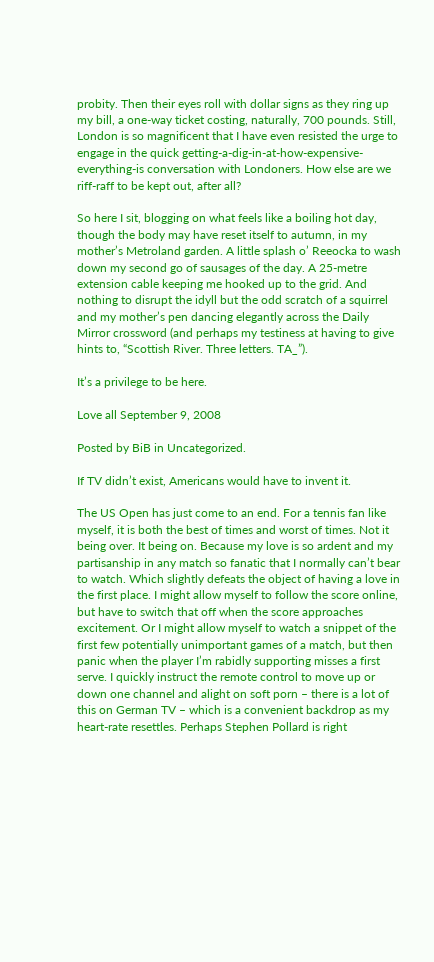probity. Then their eyes roll with dollar signs as they ring up my bill, a one-way ticket costing, naturally, 700 pounds. Still, London is so magnificent that I have even resisted the urge to engage in the quick getting-a-dig-in-at-how-expensive-everything-is conversation with Londoners. How else are we riff-raff to be kept out, after all?

So here I sit, blogging on what feels like a boiling hot day, though the body may have reset itself to autumn, in my mother’s Metroland garden. A little splash o’ Reeocka to wash down my second go of sausages of the day. A 25-metre extension cable keeping me hooked up to the grid. And nothing to disrupt the idyll but the odd scratch of a squirrel and my mother’s pen dancing elegantly across the Daily Mirror crossword (and perhaps my testiness at having to give hints to, “Scottish River. Three letters. TA_”).

It’s a privilege to be here.

Love all September 9, 2008

Posted by BiB in Uncategorized.

If TV didn’t exist, Americans would have to invent it.

The US Open has just come to an end. For a tennis fan like myself, it is both the best of times and worst of times. Not it being over. It being on. Because my love is so ardent and my partisanship in any match so fanatic that I normally can’t bear to watch. Which slightly defeats the object of having a love in the first place. I might allow myself to follow the score online, but have to switch that off when the score approaches excitement. Or I might allow myself to watch a snippet of the first few potentially unimportant games of a match, but then panic when the player I’m rabidly supporting misses a first serve. I quickly instruct the remote control to move up or down one channel and alight on soft porn – there is a lot of this on German TV – which is a convenient backdrop as my heart-rate resettles. Perhaps Stephen Pollard is right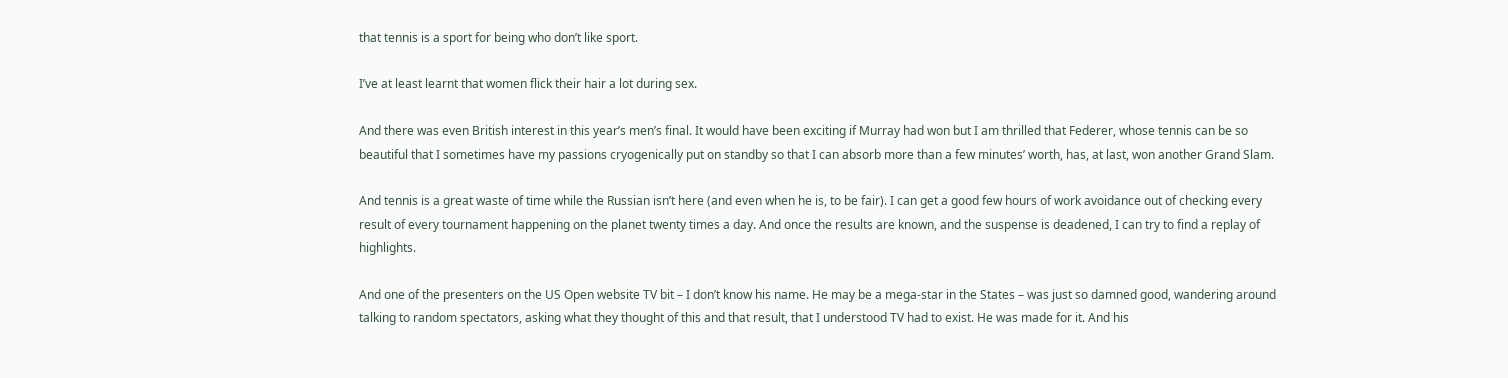that tennis is a sport for being who don’t like sport.

I’ve at least learnt that women flick their hair a lot during sex.

And there was even British interest in this year’s men’s final. It would have been exciting if Murray had won but I am thrilled that Federer, whose tennis can be so beautiful that I sometimes have my passions cryogenically put on standby so that I can absorb more than a few minutes’ worth, has, at last, won another Grand Slam.

And tennis is a great waste of time while the Russian isn’t here (and even when he is, to be fair). I can get a good few hours of work avoidance out of checking every result of every tournament happening on the planet twenty times a day. And once the results are known, and the suspense is deadened, I can try to find a replay of highlights.

And one of the presenters on the US Open website TV bit – I don’t know his name. He may be a mega-star in the States – was just so damned good, wandering around talking to random spectators, asking what they thought of this and that result, that I understood TV had to exist. He was made for it. And his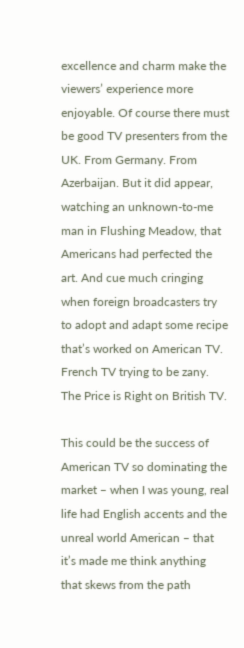excellence and charm make the viewers’ experience more enjoyable. Of course there must be good TV presenters from the UK. From Germany. From Azerbaijan. But it did appear, watching an unknown-to-me man in Flushing Meadow, that Americans had perfected the art. And cue much cringing when foreign broadcasters try to adopt and adapt some recipe that’s worked on American TV. French TV trying to be zany. The Price is Right on British TV.

This could be the success of American TV so dominating the market – when I was young, real life had English accents and the unreal world American – that it’s made me think anything that skews from the path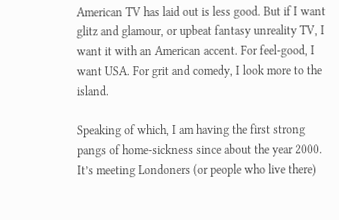American TV has laid out is less good. But if I want glitz and glamour, or upbeat fantasy unreality TV, I want it with an American accent. For feel-good, I want USA. For grit and comedy, I look more to the island.

Speaking of which, I am having the first strong pangs of home-sickness since about the year 2000. It’s meeting Londoners (or people who live there)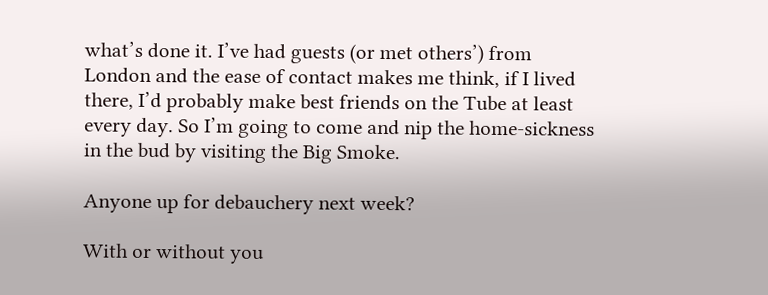what’s done it. I’ve had guests (or met others’) from London and the ease of contact makes me think, if I lived there, I’d probably make best friends on the Tube at least every day. So I’m going to come and nip the home-sickness in the bud by visiting the Big Smoke.

Anyone up for debauchery next week?

With or without you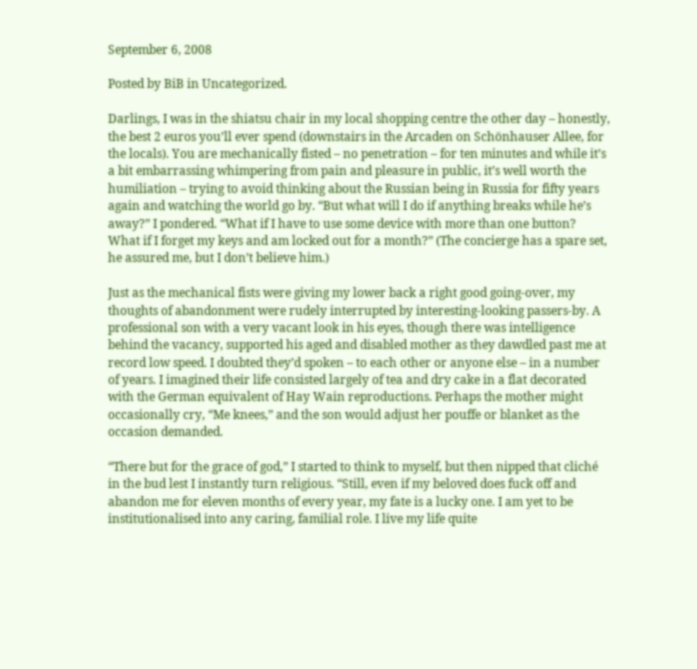September 6, 2008

Posted by BiB in Uncategorized.

Darlings, I was in the shiatsu chair in my local shopping centre the other day – honestly, the best 2 euros you’ll ever spend (downstairs in the Arcaden on Schönhauser Allee, for the locals). You are mechanically fisted – no penetration – for ten minutes and while it’s a bit embarrassing whimpering from pain and pleasure in public, it’s well worth the humiliation – trying to avoid thinking about the Russian being in Russia for fifty years again and watching the world go by. “But what will I do if anything breaks while he’s away?” I pondered. “What if I have to use some device with more than one button? What if I forget my keys and am locked out for a month?” (The concierge has a spare set, he assured me, but I don’t believe him.)

Just as the mechanical fists were giving my lower back a right good going-over, my thoughts of abandonment were rudely interrupted by interesting-looking passers-by. A professional son with a very vacant look in his eyes, though there was intelligence behind the vacancy, supported his aged and disabled mother as they dawdled past me at record low speed. I doubted they’d spoken – to each other or anyone else – in a number of years. I imagined their life consisted largely of tea and dry cake in a flat decorated with the German equivalent of Hay Wain reproductions. Perhaps the mother might occasionally cry, “Me knees,” and the son would adjust her pouffe or blanket as the occasion demanded.

“There but for the grace of god,” I started to think to myself, but then nipped that cliché in the bud lest I instantly turn religious. “Still, even if my beloved does fuck off and abandon me for eleven months of every year, my fate is a lucky one. I am yet to be institutionalised into any caring, familial role. I live my life quite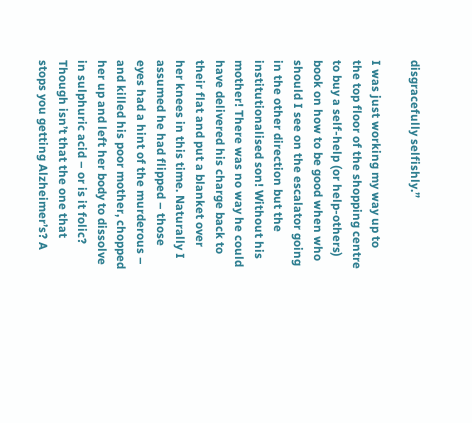disgracefully selfishly.”

I was just working my way up to the top floor of the shopping centre to buy a self-help (or help-others) book on how to be good when who should I see on the escalator going in the other direction but the institutionalised son! Without his mother! There was no way he could have delivered his charge back to their flat and put a blanket over her knees in this time. Naturally I assumed he had flipped – those eyes had a hint of the murderous – and killed his poor mother, chopped her up and left her body to dissolve in sulphuric acid – or is it folic? Though isn’t that the one that stops you getting Alzheimer’s? A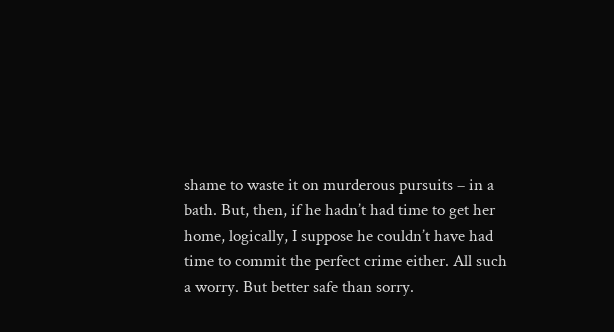shame to waste it on murderous pursuits – in a bath. But, then, if he hadn’t had time to get her home, logically, I suppose he couldn’t have had time to commit the perfect crime either. All such a worry. But better safe than sorry.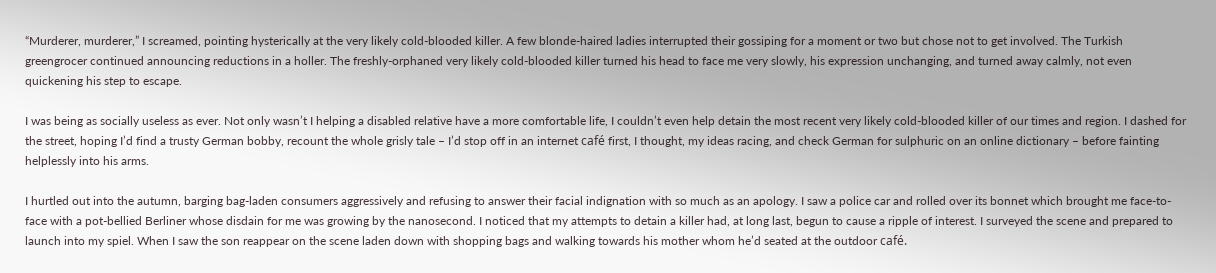“Murderer, murderer,” I screamed, pointing hysterically at the very likely cold-blooded killer. A few blonde-haired ladies interrupted their gossiping for a moment or two but chose not to get involved. The Turkish greengrocer continued announcing reductions in a holler. The freshly-orphaned very likely cold-blooded killer turned his head to face me very slowly, his expression unchanging, and turned away calmly, not even quickening his step to escape.

I was being as socially useless as ever. Not only wasn’t I helping a disabled relative have a more comfortable life, I couldn’t even help detain the most recent very likely cold-blooded killer of our times and region. I dashed for the street, hoping I’d find a trusty German bobby, recount the whole grisly tale – I’d stop off in an internet café first, I thought, my ideas racing, and check German for sulphuric on an online dictionary – before fainting helplessly into his arms.

I hurtled out into the autumn, barging bag-laden consumers aggressively and refusing to answer their facial indignation with so much as an apology. I saw a police car and rolled over its bonnet which brought me face-to-face with a pot-bellied Berliner whose disdain for me was growing by the nanosecond. I noticed that my attempts to detain a killer had, at long last, begun to cause a ripple of interest. I surveyed the scene and prepared to launch into my spiel. When I saw the son reappear on the scene laden down with shopping bags and walking towards his mother whom he’d seated at the outdoor café.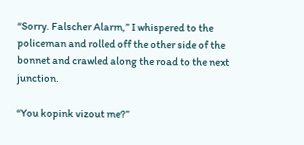“Sorry. Falscher Alarm,” I whispered to the policeman and rolled off the other side of the bonnet and crawled along the road to the next junction.

“You kopink vizout me?”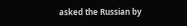asked the Russian by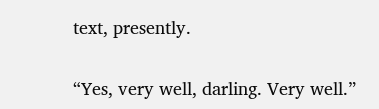text, presently.

“Yes, very well, darling. Very well.”